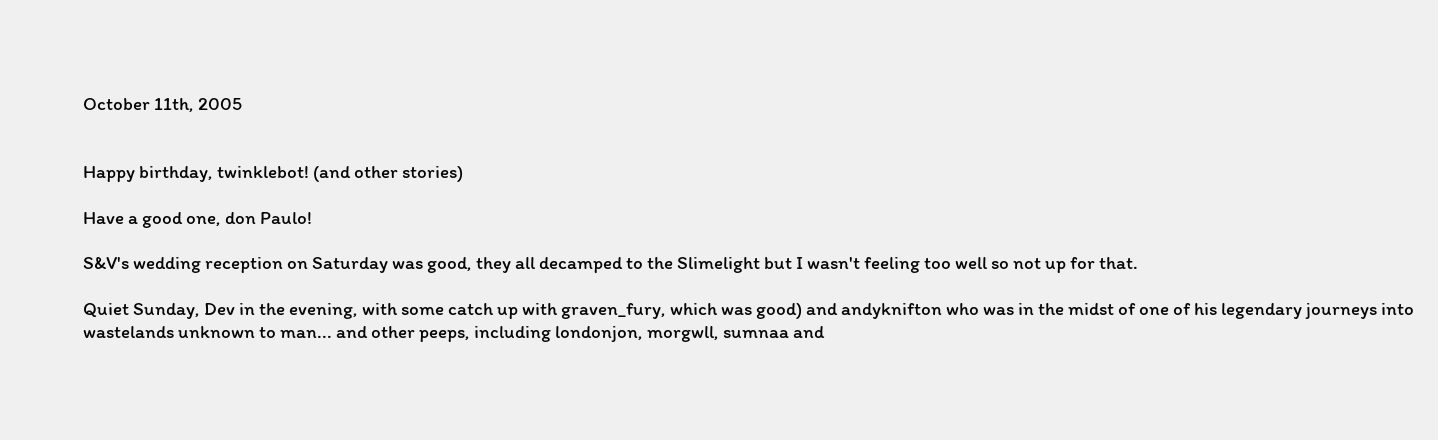October 11th, 2005


Happy birthday, twinklebot! (and other stories)

Have a good one, don Paulo!

S&V's wedding reception on Saturday was good, they all decamped to the Slimelight but I wasn't feeling too well so not up for that.

Quiet Sunday, Dev in the evening, with some catch up with graven_fury, which was good) and andyknifton who was in the midst of one of his legendary journeys into wastelands unknown to man... and other peeps, including londonjon, morgwll, sumnaa and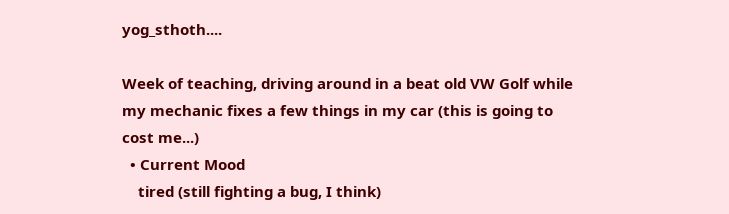yog_sthoth....

Week of teaching, driving around in a beat old VW Golf while my mechanic fixes a few things in my car (this is going to cost me...)
  • Current Mood
    tired (still fighting a bug, I think)